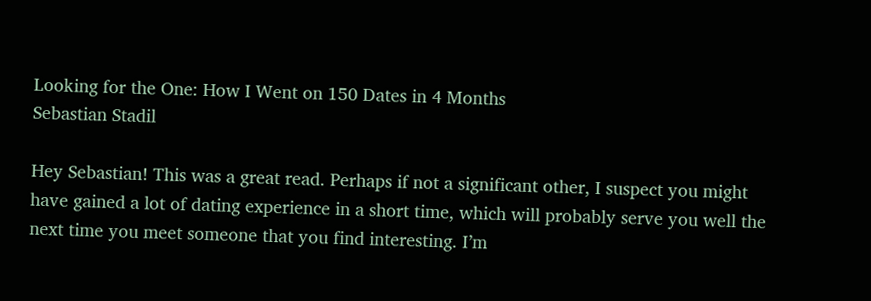Looking for the One: How I Went on 150 Dates in 4 Months
Sebastian Stadil

Hey Sebastian! This was a great read. Perhaps if not a significant other, I suspect you might have gained a lot of dating experience in a short time, which will probably serve you well the next time you meet someone that you find interesting. I’m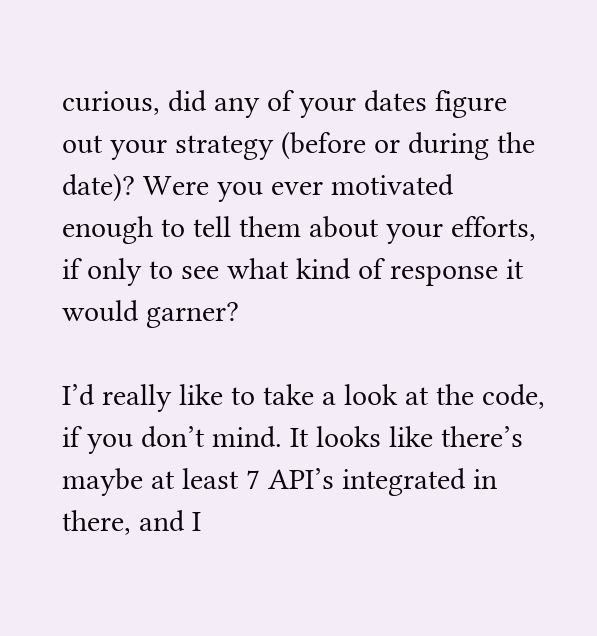curious, did any of your dates figure out your strategy (before or during the date)? Were you ever motivated enough to tell them about your efforts, if only to see what kind of response it would garner?

I’d really like to take a look at the code, if you don’t mind. It looks like there’s maybe at least 7 API’s integrated in there, and I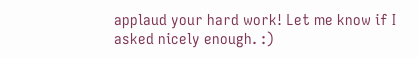applaud your hard work! Let me know if I asked nicely enough. :)